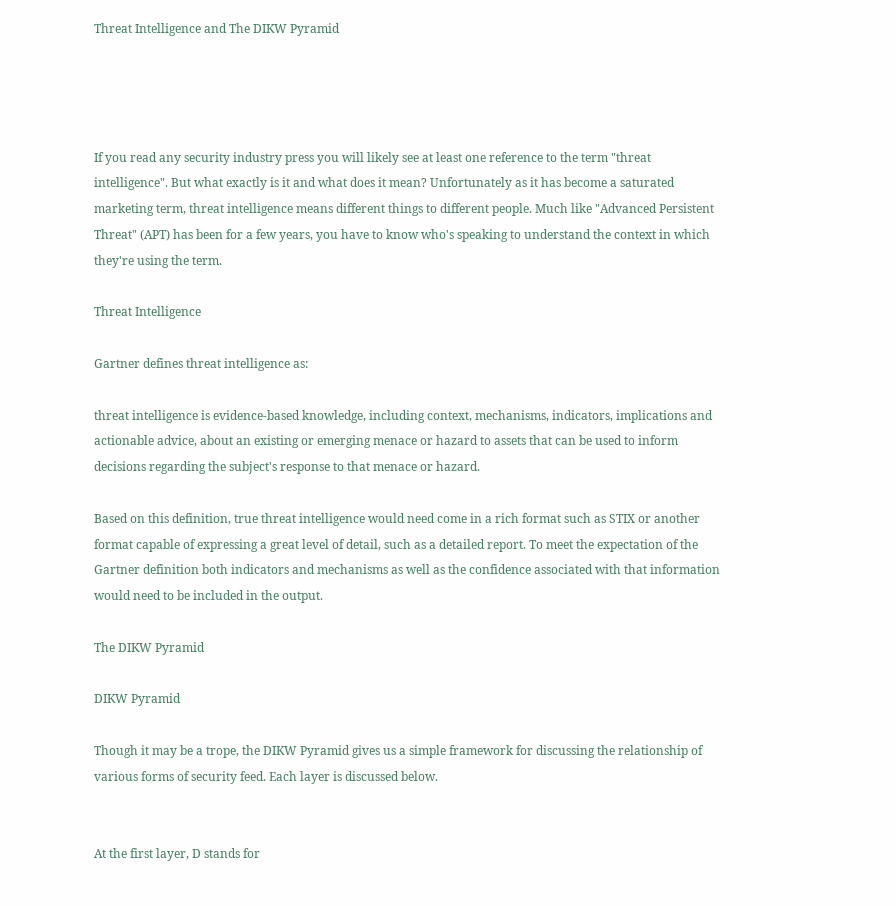Threat Intelligence and The DIKW Pyramid




If you read any security industry press you will likely see at least one reference to the term "threat intelligence". But what exactly is it and what does it mean? Unfortunately as it has become a saturated marketing term, threat intelligence means different things to different people. Much like "Advanced Persistent Threat" (APT) has been for a few years, you have to know who's speaking to understand the context in which they're using the term.

Threat Intelligence

Gartner defines threat intelligence as:

threat intelligence is evidence-based knowledge, including context, mechanisms, indicators, implications and actionable advice, about an existing or emerging menace or hazard to assets that can be used to inform decisions regarding the subject's response to that menace or hazard.

Based on this definition, true threat intelligence would need come in a rich format such as STIX or another format capable of expressing a great level of detail, such as a detailed report. To meet the expectation of the Gartner definition both indicators and mechanisms as well as the confidence associated with that information would need to be included in the output.

The DIKW Pyramid

DIKW Pyramid

Though it may be a trope, the DIKW Pyramid gives us a simple framework for discussing the relationship of various forms of security feed. Each layer is discussed below.


At the first layer, D stands for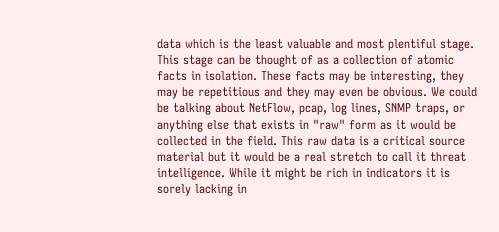data which is the least valuable and most plentiful stage. This stage can be thought of as a collection of atomic facts in isolation. These facts may be interesting, they may be repetitious and they may even be obvious. We could be talking about NetFlow, pcap, log lines, SNMP traps, or anything else that exists in "raw" form as it would be collected in the field. This raw data is a critical source material but it would be a real stretch to call it threat intelligence. While it might be rich in indicators it is sorely lacking in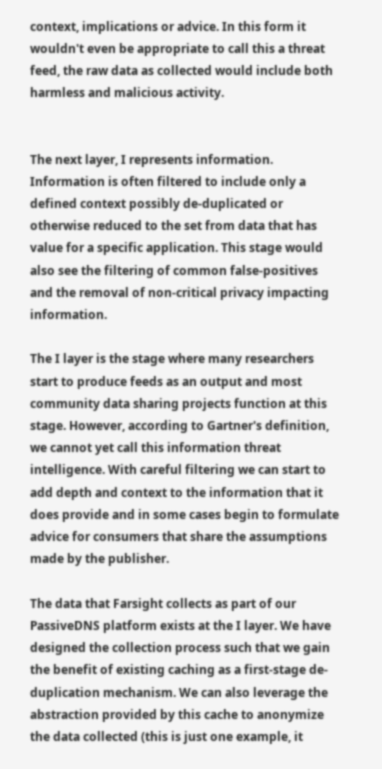context, implications or advice. In this form it wouldn't even be appropriate to call this a threat feed, the raw data as collected would include both harmless and malicious activity.


The next layer, I represents information. Information is often filtered to include only a defined context possibly de-duplicated or otherwise reduced to the set from data that has value for a specific application. This stage would also see the filtering of common false-positives and the removal of non-critical privacy impacting information.

The I layer is the stage where many researchers start to produce feeds as an output and most community data sharing projects function at this stage. However, according to Gartner's definition, we cannot yet call this information threat intelligence. With careful filtering we can start to add depth and context to the information that it does provide and in some cases begin to formulate advice for consumers that share the assumptions made by the publisher.

The data that Farsight collects as part of our PassiveDNS platform exists at the I layer. We have designed the collection process such that we gain the benefit of existing caching as a first-stage de-duplication mechanism. We can also leverage the abstraction provided by this cache to anonymize the data collected (this is just one example, it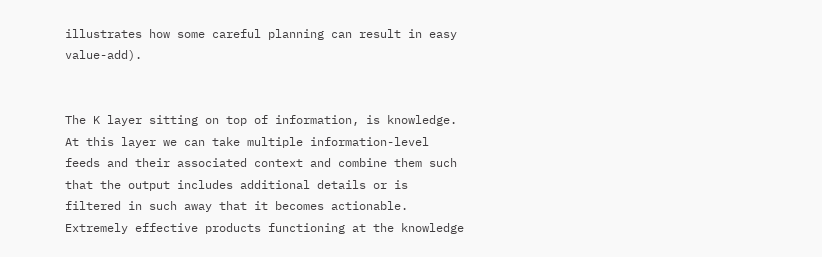illustrates how some careful planning can result in easy value-add).


The K layer sitting on top of information, is knowledge. At this layer we can take multiple information-level feeds and their associated context and combine them such that the output includes additional details or is filtered in such away that it becomes actionable. Extremely effective products functioning at the knowledge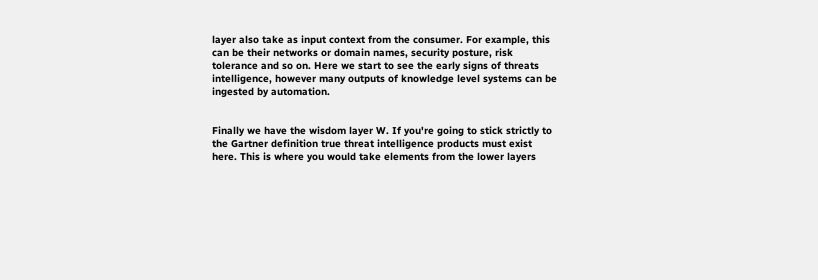layer also take as input context from the consumer. For example, this can be their networks or domain names, security posture, risk tolerance and so on. Here we start to see the early signs of threats intelligence, however many outputs of knowledge level systems can be ingested by automation.


Finally we have the wisdom layer W. If you're going to stick strictly to the Gartner definition true threat intelligence products must exist here. This is where you would take elements from the lower layers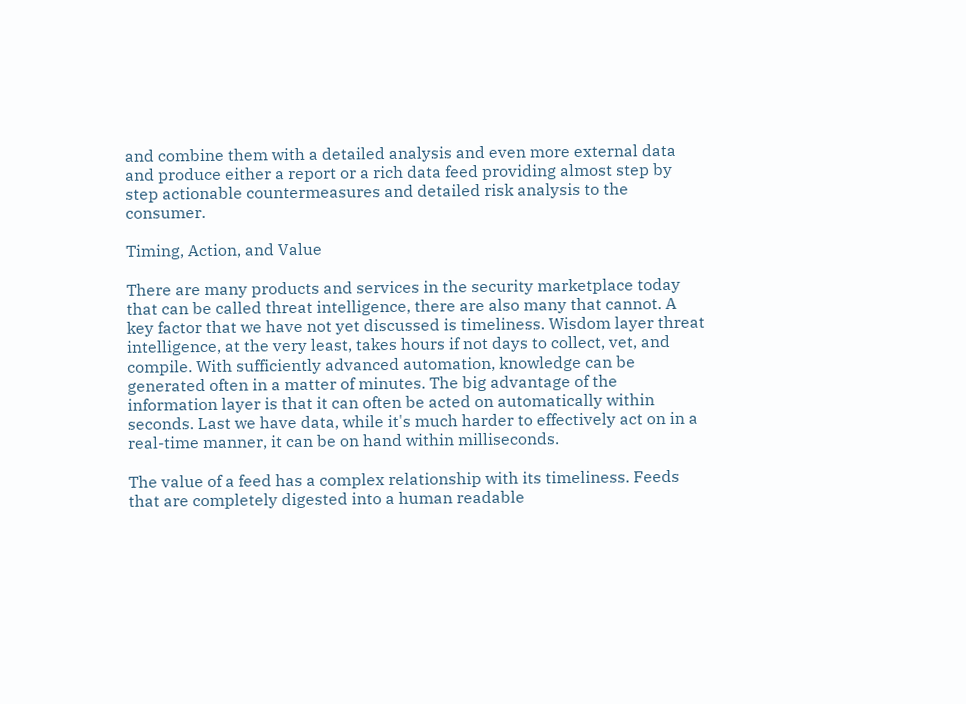and combine them with a detailed analysis and even more external data and produce either a report or a rich data feed providing almost step by step actionable countermeasures and detailed risk analysis to the consumer.

Timing, Action, and Value

There are many products and services in the security marketplace today that can be called threat intelligence, there are also many that cannot. A key factor that we have not yet discussed is timeliness. Wisdom layer threat intelligence, at the very least, takes hours if not days to collect, vet, and compile. With sufficiently advanced automation, knowledge can be generated often in a matter of minutes. The big advantage of the information layer is that it can often be acted on automatically within seconds. Last we have data, while it's much harder to effectively act on in a real-time manner, it can be on hand within milliseconds.

The value of a feed has a complex relationship with its timeliness. Feeds that are completely digested into a human readable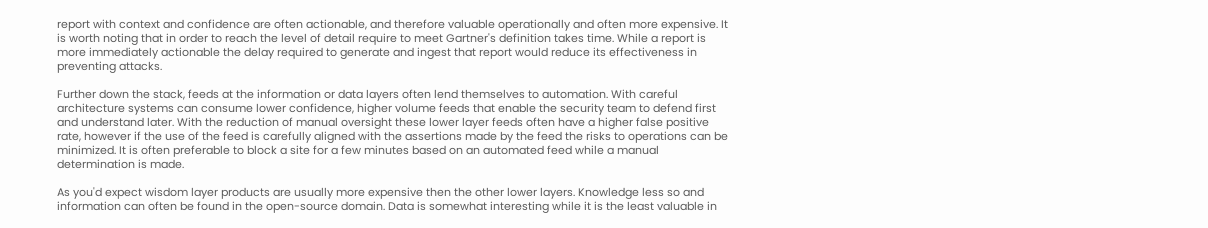report with context and confidence are often actionable, and therefore valuable operationally and often more expensive. It is worth noting that in order to reach the level of detail require to meet Gartner's definition takes time. While a report is more immediately actionable the delay required to generate and ingest that report would reduce its effectiveness in preventing attacks.

Further down the stack, feeds at the information or data layers often lend themselves to automation. With careful architecture systems can consume lower confidence, higher volume feeds that enable the security team to defend first and understand later. With the reduction of manual oversight these lower layer feeds often have a higher false positive rate, however if the use of the feed is carefully aligned with the assertions made by the feed the risks to operations can be minimized. It is often preferable to block a site for a few minutes based on an automated feed while a manual determination is made.

As you'd expect wisdom layer products are usually more expensive then the other lower layers. Knowledge less so and information can often be found in the open-source domain. Data is somewhat interesting while it is the least valuable in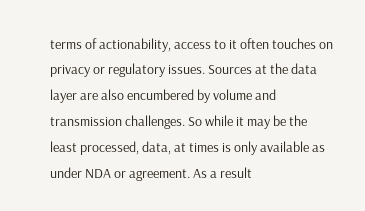terms of actionability, access to it often touches on privacy or regulatory issues. Sources at the data layer are also encumbered by volume and transmission challenges. So while it may be the least processed, data, at times is only available as under NDA or agreement. As a result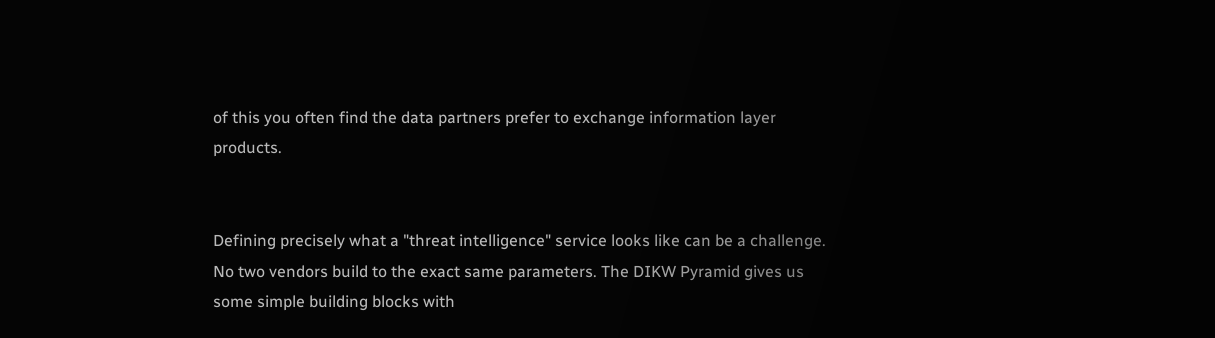of this you often find the data partners prefer to exchange information layer products.


Defining precisely what a "threat intelligence" service looks like can be a challenge. No two vendors build to the exact same parameters. The DIKW Pyramid gives us some simple building blocks with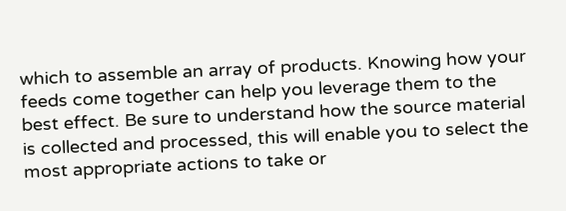which to assemble an array of products. Knowing how your feeds come together can help you leverage them to the best effect. Be sure to understand how the source material is collected and processed, this will enable you to select the most appropriate actions to take or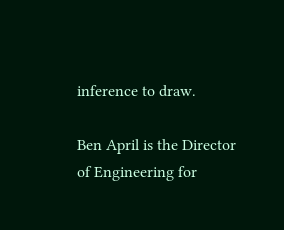inference to draw.

Ben April is the Director of Engineering for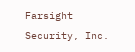Farsight Security, Inc.